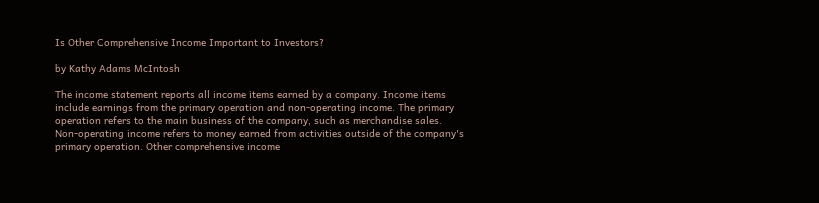Is Other Comprehensive Income Important to Investors?

by Kathy Adams McIntosh

The income statement reports all income items earned by a company. Income items include earnings from the primary operation and non-operating income. The primary operation refers to the main business of the company, such as merchandise sales. Non-operating income refers to money earned from activities outside of the company's primary operation. Other comprehensive income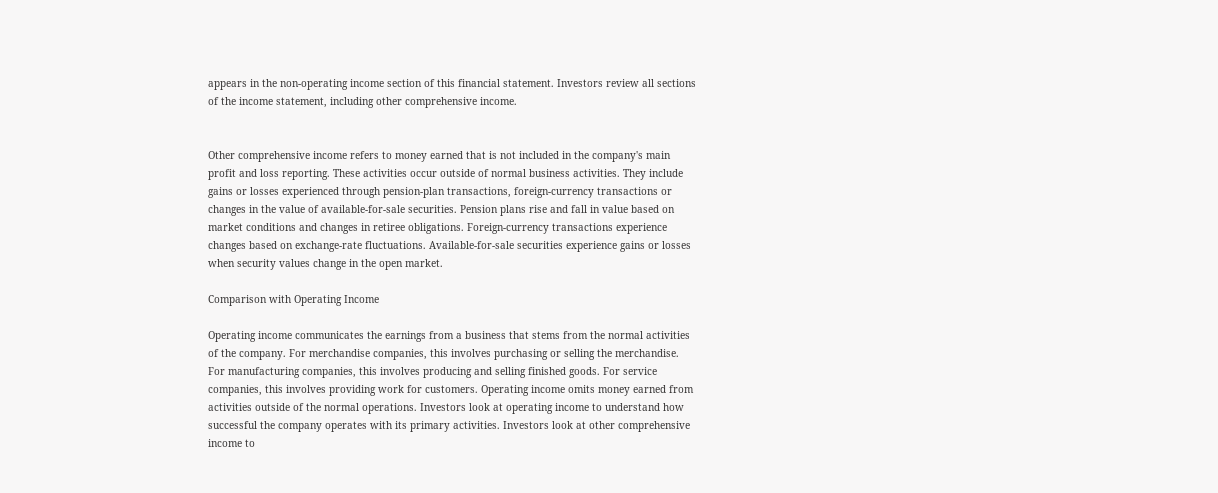appears in the non-operating income section of this financial statement. Investors review all sections of the income statement, including other comprehensive income.


Other comprehensive income refers to money earned that is not included in the company's main profit and loss reporting. These activities occur outside of normal business activities. They include gains or losses experienced through pension-plan transactions, foreign-currency transactions or changes in the value of available-for-sale securities. Pension plans rise and fall in value based on market conditions and changes in retiree obligations. Foreign-currency transactions experience changes based on exchange-rate fluctuations. Available-for-sale securities experience gains or losses when security values change in the open market.

Comparison with Operating Income

Operating income communicates the earnings from a business that stems from the normal activities of the company. For merchandise companies, this involves purchasing or selling the merchandise. For manufacturing companies, this involves producing and selling finished goods. For service companies, this involves providing work for customers. Operating income omits money earned from activities outside of the normal operations. Investors look at operating income to understand how successful the company operates with its primary activities. Investors look at other comprehensive income to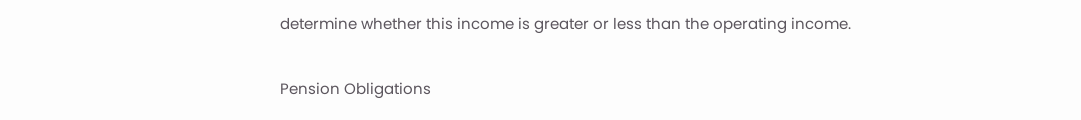determine whether this income is greater or less than the operating income.

Pension Obligations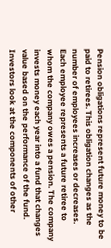Pension obligations represent future money to be paid to retirees. This obligation changes as the number of employees increases or decreases. Each employee represents a future retiree to whom the company owes a pension. The company invests money each year into a fund that changes value based on the performance of the fund. Investors look at the components of other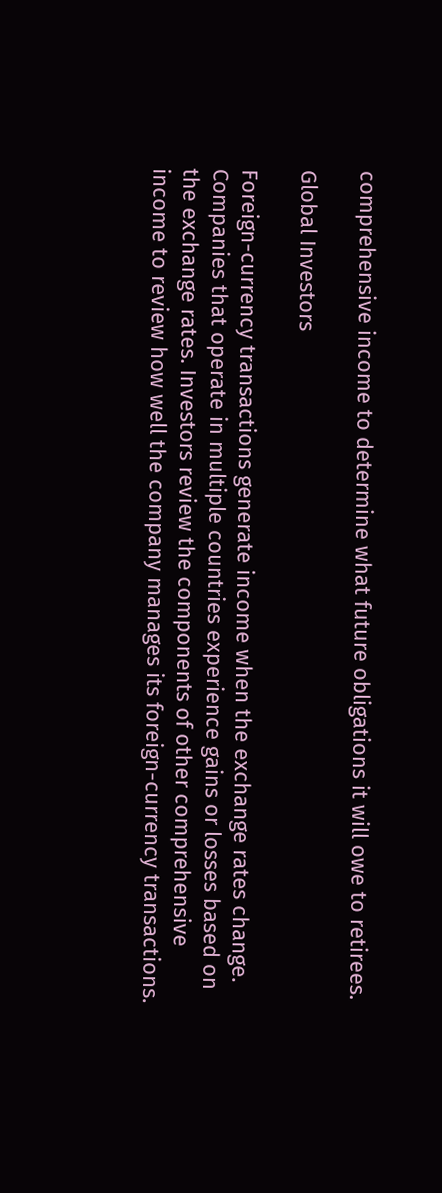comprehensive income to determine what future obligations it will owe to retirees.

Global Investors

Foreign-currency transactions generate income when the exchange rates change. Companies that operate in multiple countries experience gains or losses based on the exchange rates. Investors review the components of other comprehensive income to review how well the company manages its foreign-currency transactions.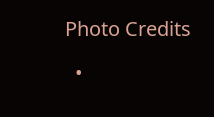Photo Credits

  •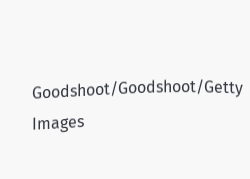Goodshoot/Goodshoot/Getty Images